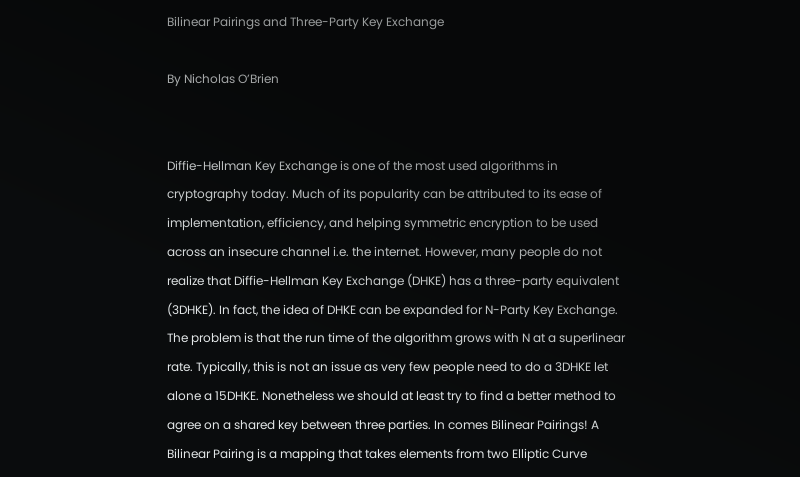Bilinear Pairings and Three-Party Key Exchange

By Nicholas O’Brien


Diffie-Hellman Key Exchange is one of the most used algorithms in cryptography today. Much of its popularity can be attributed to its ease of implementation, efficiency, and helping symmetric encryption to be used across an insecure channel i.e. the internet. However, many people do not realize that Diffie-Hellman Key Exchange (DHKE) has a three-party equivalent (3DHKE). In fact, the idea of DHKE can be expanded for N-Party Key Exchange. The problem is that the run time of the algorithm grows with N at a superlinear rate. Typically, this is not an issue as very few people need to do a 3DHKE let alone a 15DHKE. Nonetheless we should at least try to find a better method to agree on a shared key between three parties. In comes Bilinear Pairings! A Bilinear Pairing is a mapping that takes elements from two Elliptic Curve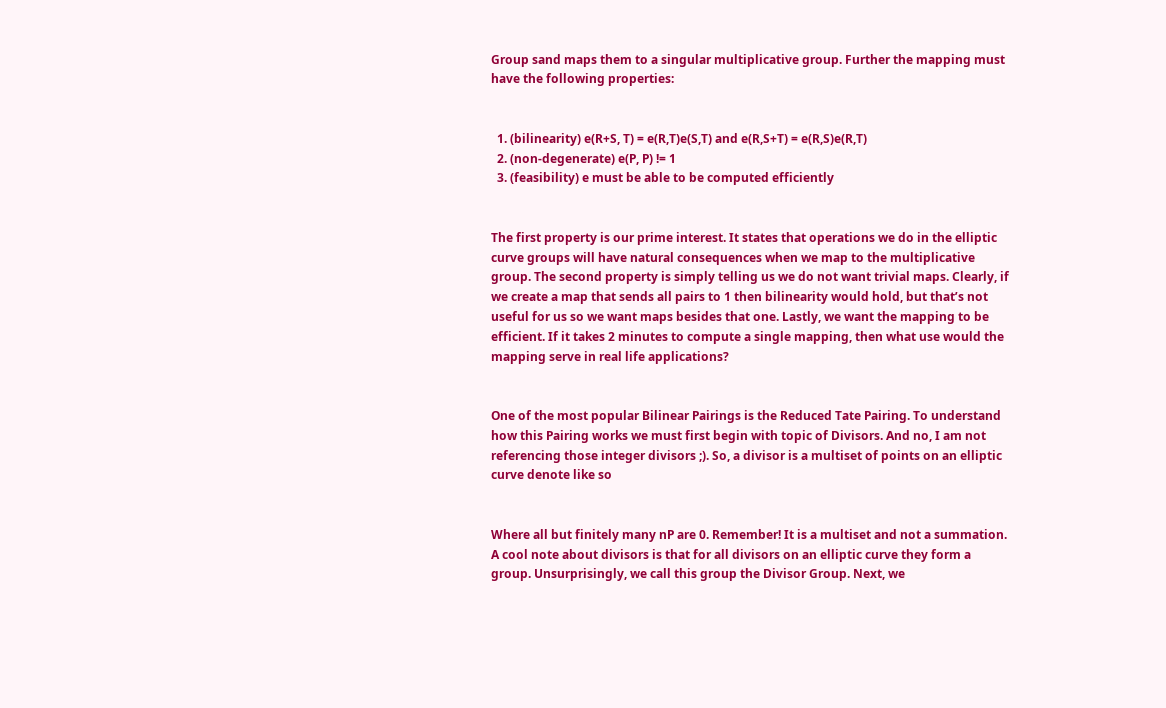Group sand maps them to a singular multiplicative group. Further the mapping must have the following properties:


  1. (bilinearity) e(R+S, T) = e(R,T)e(S,T) and e(R,S+T) = e(R,S)e(R,T)
  2. (non-degenerate) e(P, P) != 1
  3. (feasibility) e must be able to be computed efficiently


The first property is our prime interest. It states that operations we do in the elliptic curve groups will have natural consequences when we map to the multiplicative group. The second property is simply telling us we do not want trivial maps. Clearly, if we create a map that sends all pairs to 1 then bilinearity would hold, but that’s not useful for us so we want maps besides that one. Lastly, we want the mapping to be efficient. If it takes 2 minutes to compute a single mapping, then what use would the mapping serve in real life applications?


One of the most popular Bilinear Pairings is the Reduced Tate Pairing. To understand how this Pairing works we must first begin with topic of Divisors. And no, I am not referencing those integer divisors ;). So, a divisor is a multiset of points on an elliptic curve denote like so


Where all but finitely many nP are 0. Remember! It is a multiset and not a summation. A cool note about divisors is that for all divisors on an elliptic curve they form a group. Unsurprisingly, we call this group the Divisor Group. Next, we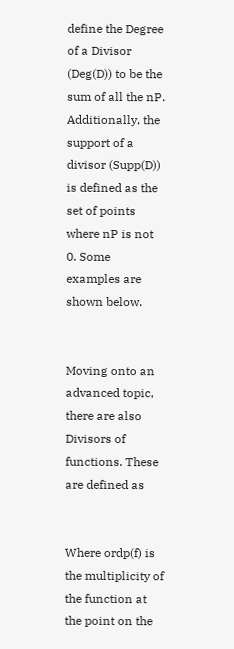define the Degree of a Divisor (Deg(D)) to be the sum of all the nP. Additionally, the support of a divisor (Supp(D)) is defined as the set of points where nP is not 0. Some examples are shown below.


Moving onto an advanced topic, there are also Divisors of functions. These are defined as


Where ordp(f) is the multiplicity of the function at the point on the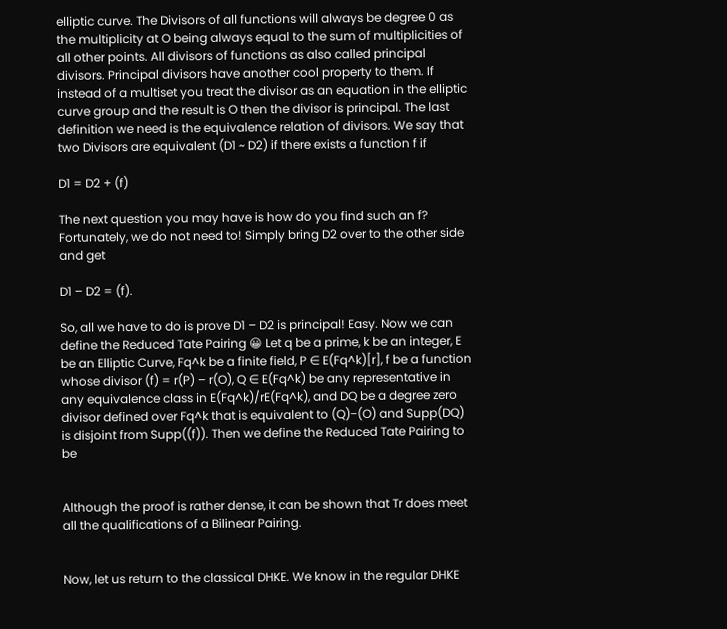elliptic curve. The Divisors of all functions will always be degree 0 as the multiplicity at O being always equal to the sum of multiplicities of all other points. All divisors of functions as also called principal divisors. Principal divisors have another cool property to them. If instead of a multiset you treat the divisor as an equation in the elliptic curve group and the result is O then the divisor is principal. The last definition we need is the equivalence relation of divisors. We say that two Divisors are equivalent (D1 ~ D2) if there exists a function f if

D1 = D2 + (f)

The next question you may have is how do you find such an f? Fortunately, we do not need to! Simply bring D2 over to the other side and get

D1 – D2 = (f).

So, all we have to do is prove D1 – D2 is principal! Easy. Now we can define the Reduced Tate Pairing 😀 Let q be a prime, k be an integer, E be an Elliptic Curve, Fq^k be a finite field, P ∈ E(Fq^k)[r], f be a function whose divisor (f) = r(P) – r(O), Q ∈ E(Fq^k) be any representative in any equivalence class in E(Fq^k)/rE(Fq^k), and DQ be a degree zero divisor defined over Fq^k that is equivalent to (Q)−(O) and Supp(DQ) is disjoint from Supp((f)). Then we define the Reduced Tate Pairing to be


Although the proof is rather dense, it can be shown that Tr does meet all the qualifications of a Bilinear Pairing.


Now, let us return to the classical DHKE. We know in the regular DHKE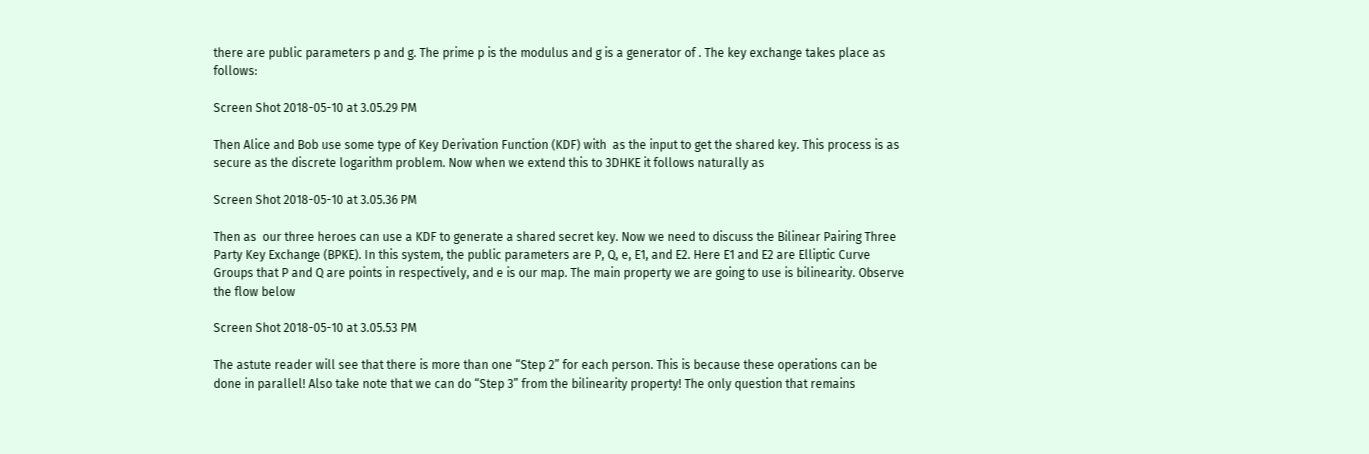there are public parameters p and g. The prime p is the modulus and g is a generator of . The key exchange takes place as follows:

Screen Shot 2018-05-10 at 3.05.29 PM

Then Alice and Bob use some type of Key Derivation Function (KDF) with  as the input to get the shared key. This process is as secure as the discrete logarithm problem. Now when we extend this to 3DHKE it follows naturally as

Screen Shot 2018-05-10 at 3.05.36 PM

Then as  our three heroes can use a KDF to generate a shared secret key. Now we need to discuss the Bilinear Pairing Three Party Key Exchange (BPKE). In this system, the public parameters are P, Q, e, E1, and E2. Here E1 and E2 are Elliptic Curve Groups that P and Q are points in respectively, and e is our map. The main property we are going to use is bilinearity. Observe the flow below

Screen Shot 2018-05-10 at 3.05.53 PM

The astute reader will see that there is more than one “Step 2” for each person. This is because these operations can be done in parallel! Also take note that we can do “Step 3” from the bilinearity property! The only question that remains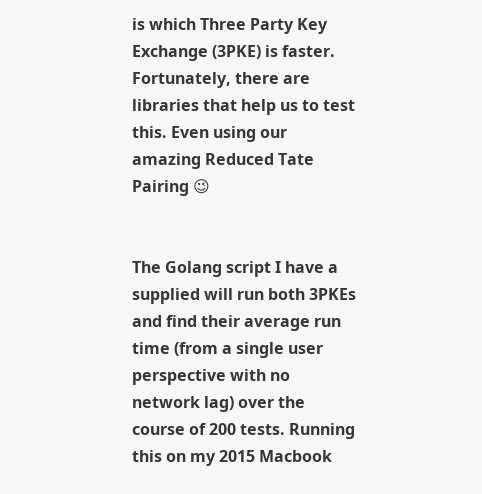is which Three Party Key Exchange (3PKE) is faster. Fortunately, there are libraries that help us to test this. Even using our amazing Reduced Tate Pairing 😉


The Golang script I have a supplied will run both 3PKEs and find their average run time (from a single user perspective with no network lag) over the course of 200 tests. Running this on my 2015 Macbook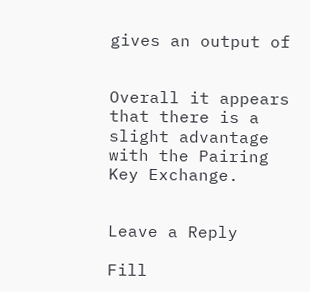gives an output of


Overall it appears that there is a slight advantage with the Pairing Key Exchange.


Leave a Reply

Fill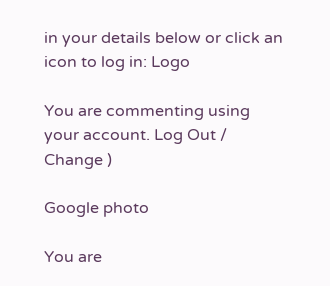in your details below or click an icon to log in: Logo

You are commenting using your account. Log Out /  Change )

Google photo

You are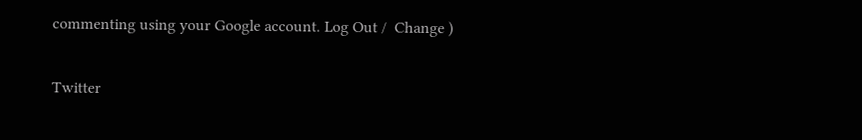commenting using your Google account. Log Out /  Change )

Twitter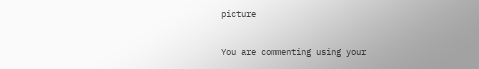picture

You are commenting using your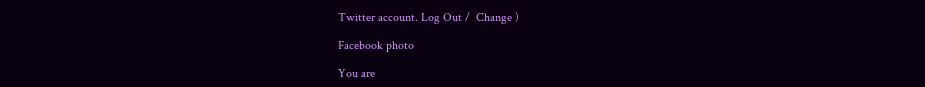Twitter account. Log Out /  Change )

Facebook photo

You are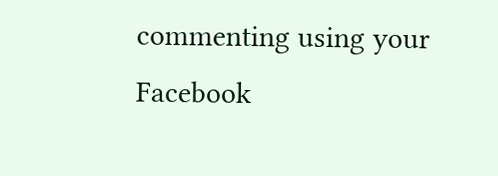commenting using your Facebook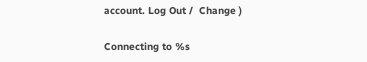account. Log Out /  Change )

Connecting to %s